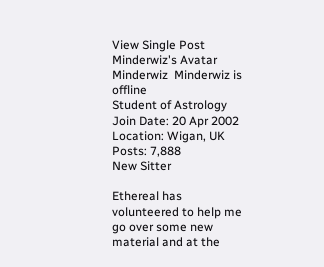View Single Post
Minderwiz's Avatar
Minderwiz  Minderwiz is offline
Student of Astrology
Join Date: 20 Apr 2002
Location: Wigan, UK
Posts: 7,888
New Sitter

Ethereal has volunteered to help me go over some new material and at the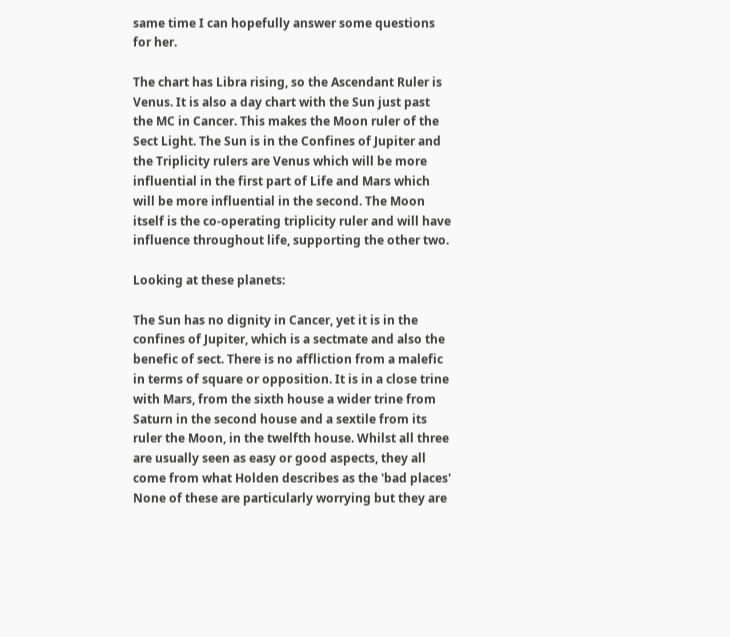same time I can hopefully answer some questions for her.

The chart has Libra rising, so the Ascendant Ruler is Venus. It is also a day chart with the Sun just past the MC in Cancer. This makes the Moon ruler of the Sect Light. The Sun is in the Confines of Jupiter and the Triplicity rulers are Venus which will be more influential in the first part of Life and Mars which will be more influential in the second. The Moon itself is the co-operating triplicity ruler and will have influence throughout life, supporting the other two.

Looking at these planets:

The Sun has no dignity in Cancer, yet it is in the confines of Jupiter, which is a sectmate and also the benefic of sect. There is no affliction from a malefic in terms of square or opposition. It is in a close trine with Mars, from the sixth house a wider trine from Saturn in the second house and a sextile from its ruler the Moon, in the twelfth house. Whilst all three are usually seen as easy or good aspects, they all come from what Holden describes as the 'bad places' None of these are particularly worrying but they are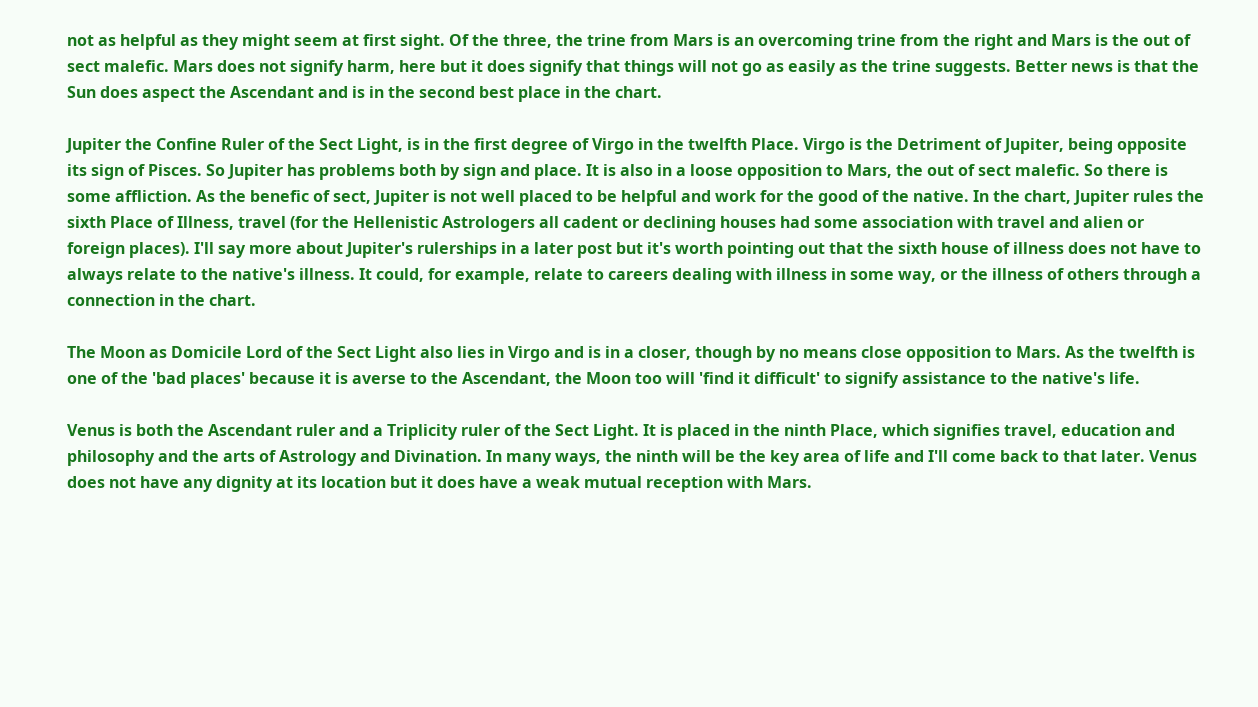not as helpful as they might seem at first sight. Of the three, the trine from Mars is an overcoming trine from the right and Mars is the out of sect malefic. Mars does not signify harm, here but it does signify that things will not go as easily as the trine suggests. Better news is that the Sun does aspect the Ascendant and is in the second best place in the chart.

Jupiter the Confine Ruler of the Sect Light, is in the first degree of Virgo in the twelfth Place. Virgo is the Detriment of Jupiter, being opposite its sign of Pisces. So Jupiter has problems both by sign and place. It is also in a loose opposition to Mars, the out of sect malefic. So there is some affliction. As the benefic of sect, Jupiter is not well placed to be helpful and work for the good of the native. In the chart, Jupiter rules the sixth Place of Illness, travel (for the Hellenistic Astrologers all cadent or declining houses had some association with travel and alien or foreign places). I'll say more about Jupiter's rulerships in a later post but it's worth pointing out that the sixth house of illness does not have to always relate to the native's illness. It could, for example, relate to careers dealing with illness in some way, or the illness of others through a connection in the chart.

The Moon as Domicile Lord of the Sect Light also lies in Virgo and is in a closer, though by no means close opposition to Mars. As the twelfth is one of the 'bad places' because it is averse to the Ascendant, the Moon too will 'find it difficult' to signify assistance to the native's life.

Venus is both the Ascendant ruler and a Triplicity ruler of the Sect Light. It is placed in the ninth Place, which signifies travel, education and philosophy and the arts of Astrology and Divination. In many ways, the ninth will be the key area of life and I'll come back to that later. Venus does not have any dignity at its location but it does have a weak mutual reception with Mars.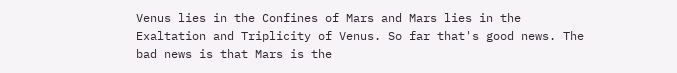Venus lies in the Confines of Mars and Mars lies in the Exaltation and Triplicity of Venus. So far that's good news. The bad news is that Mars is the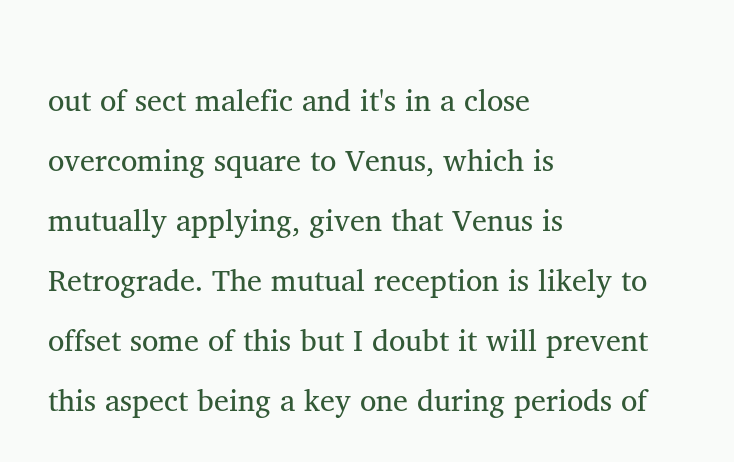out of sect malefic and it's in a close overcoming square to Venus, which is mutually applying, given that Venus is Retrograde. The mutual reception is likely to offset some of this but I doubt it will prevent this aspect being a key one during periods of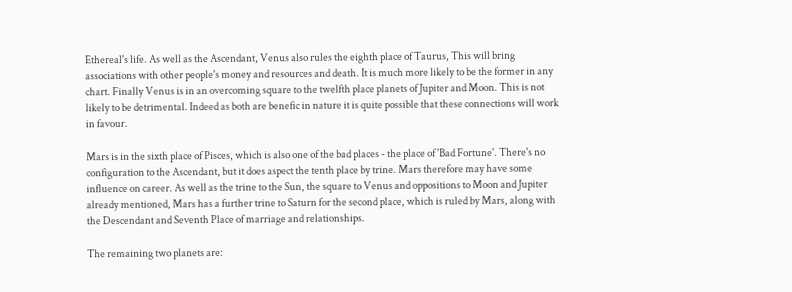Ethereal's life. As well as the Ascendant, Venus also rules the eighth place of Taurus, This will bring associations with other people's money and resources and death. It is much more likely to be the former in any chart. Finally Venus is in an overcoming square to the twelfth place planets of Jupiter and Moon. This is not likely to be detrimental. Indeed as both are benefic in nature it is quite possible that these connections will work in favour.

Mars is in the sixth place of Pisces, which is also one of the bad places - the place of 'Bad Fortune'. There's no configuration to the Ascendant, but it does aspect the tenth place by trine. Mars therefore may have some influence on career. As well as the trine to the Sun, the square to Venus and oppositions to Moon and Jupiter already mentioned, Mars has a further trine to Saturn for the second place, which is ruled by Mars, along with the Descendant and Seventh Place of marriage and relationships.

The remaining two planets are: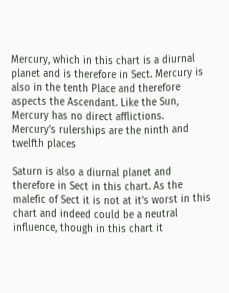Mercury, which in this chart is a diurnal planet and is therefore in Sect. Mercury is also in the tenth Place and therefore aspects the Ascendant. Like the Sun, Mercury has no direct afflictions. Mercury's rulerships are the ninth and twelfth places

Saturn is also a diurnal planet and therefore in Sect in this chart. As the malefic of Sect it is not at it's worst in this chart and indeed could be a neutral influence, though in this chart it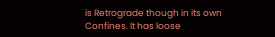is Retrograde though in its own Confines. It has loose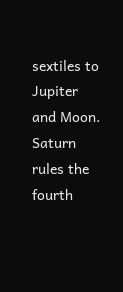sextiles to Jupiter and Moon. Saturn rules the fourth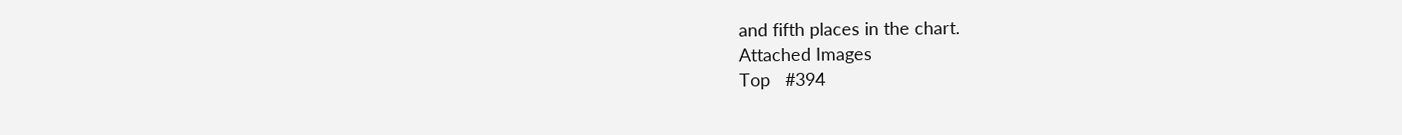and fifth places in the chart.
Attached Images
Top   #394